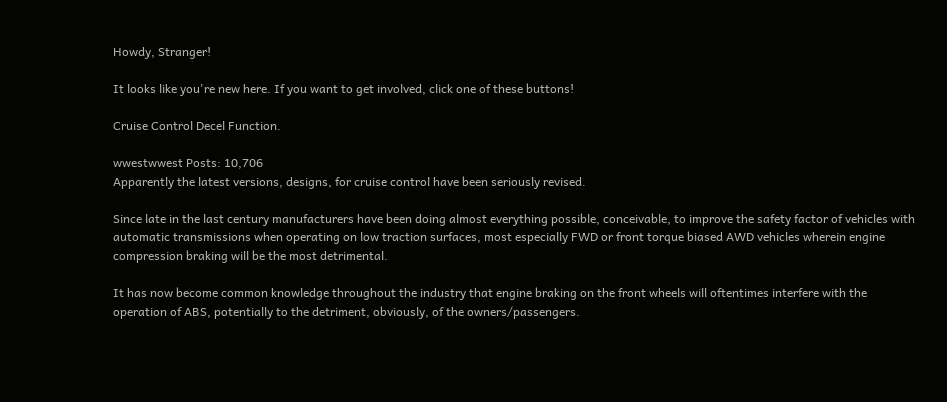Howdy, Stranger!

It looks like you're new here. If you want to get involved, click one of these buttons!

Cruise Control Decel Function.

wwestwwest Posts: 10,706
Apparently the latest versions, designs, for cruise control have been seriously revised.

Since late in the last century manufacturers have been doing almost everything possible, conceivable, to improve the safety factor of vehicles with automatic transmissions when operating on low traction surfaces, most especially FWD or front torque biased AWD vehicles wherein engine compression braking will be the most detrimental.

It has now become common knowledge throughout the industry that engine braking on the front wheels will oftentimes interfere with the operation of ABS, potentially to the detriment, obviously, of the owners/passengers.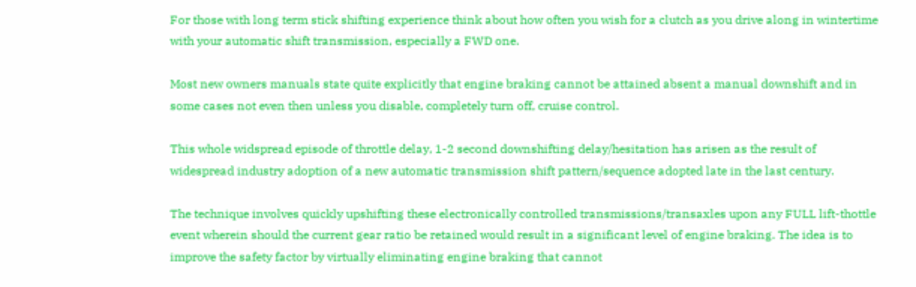For those with long term stick shifting experience think about how often you wish for a clutch as you drive along in wintertime with your automatic shift transmission, especially a FWD one.

Most new owners manuals state quite explicitly that engine braking cannot be attained absent a manual downshift and in some cases not even then unless you disable, completely turn off, cruise control.

This whole widspread episode of throttle delay, 1-2 second downshifting delay/hesitation has arisen as the result of widespread industry adoption of a new automatic transmission shift pattern/sequence adopted late in the last century.

The technique involves quickly upshifting these electronically controlled transmissions/transaxles upon any FULL lift-thottle event wherein should the current gear ratio be retained would result in a significant level of engine braking. The idea is to improve the safety factor by virtually eliminating engine braking that cannot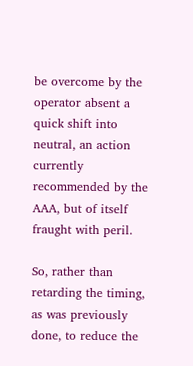be overcome by the operator absent a quick shift into neutral, an action currently recommended by the AAA, but of itself fraught with peril.

So, rather than retarding the timing, as was previously done, to reduce the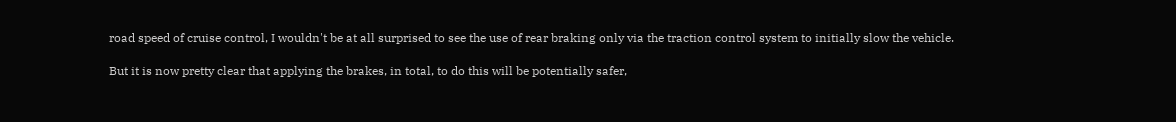road speed of cruise control, I wouldn't be at all surprised to see the use of rear braking only via the traction control system to initially slow the vehicle.

But it is now pretty clear that applying the brakes, in total, to do this will be potentially safer,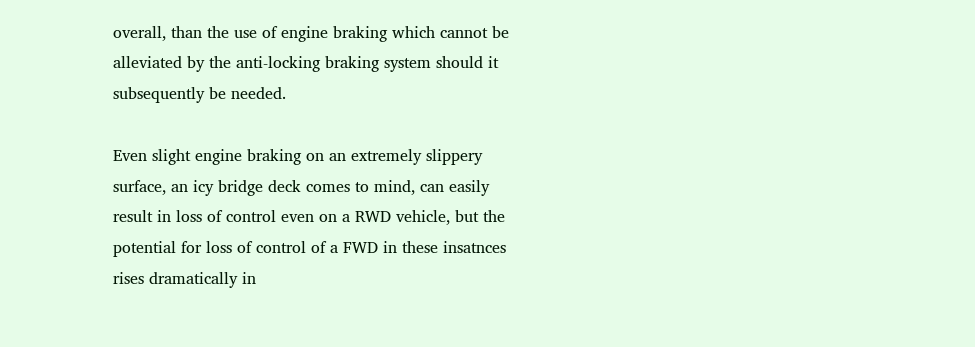overall, than the use of engine braking which cannot be alleviated by the anti-locking braking system should it subsequently be needed.

Even slight engine braking on an extremely slippery surface, an icy bridge deck comes to mind, can easily result in loss of control even on a RWD vehicle, but the potential for loss of control of a FWD in these insatnces rises dramatically in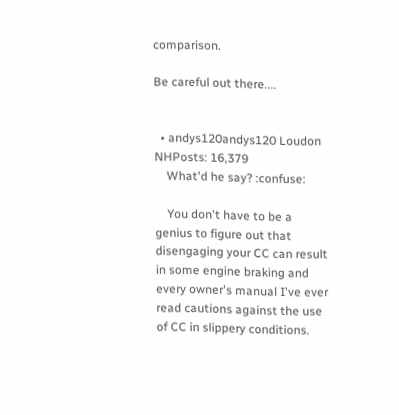comparison.

Be careful out there....


  • andys120andys120 Loudon NHPosts: 16,379
    What'd he say? :confuse:

    You don't have to be a genius to figure out that disengaging your CC can result in some engine braking and every owner's manual I've ever read cautions against the use of CC in slippery conditions.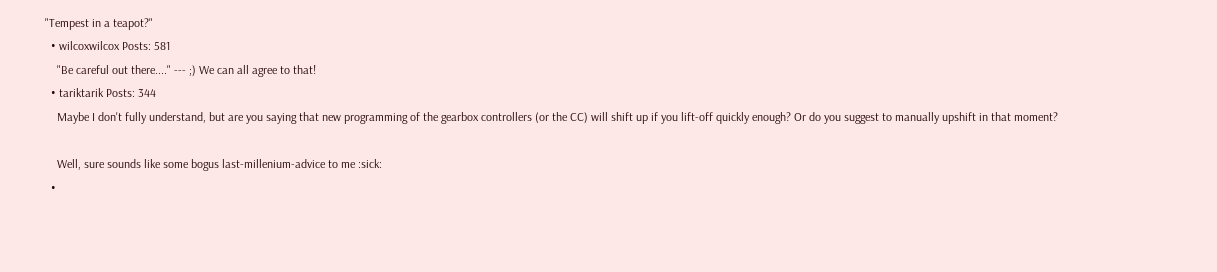"Tempest in a teapot?"
  • wilcoxwilcox Posts: 581
    "Be careful out there...." --- ;) We can all agree to that!
  • tariktarik Posts: 344
    Maybe I don't fully understand, but are you saying that new programming of the gearbox controllers (or the CC) will shift up if you lift-off quickly enough? Or do you suggest to manually upshift in that moment?

    Well, sure sounds like some bogus last-millenium-advice to me :sick:
  •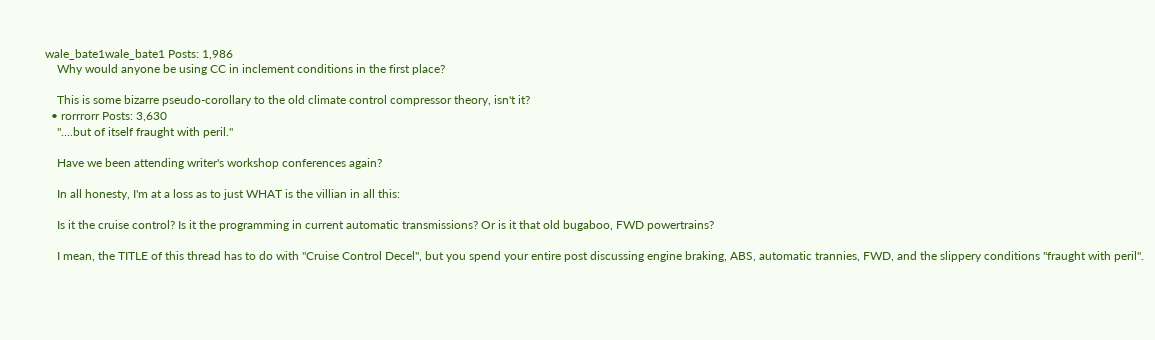wale_bate1wale_bate1 Posts: 1,986
    Why would anyone be using CC in inclement conditions in the first place?

    This is some bizarre pseudo-corollary to the old climate control compressor theory, isn't it?
  • rorrrorr Posts: 3,630
    "....but of itself fraught with peril."

    Have we been attending writer's workshop conferences again?

    In all honesty, I'm at a loss as to just WHAT is the villian in all this:

    Is it the cruise control? Is it the programming in current automatic transmissions? Or is it that old bugaboo, FWD powertrains?

    I mean, the TITLE of this thread has to do with "Cruise Control Decel", but you spend your entire post discussing engine braking, ABS, automatic trannies, FWD, and the slippery conditions "fraught with peril".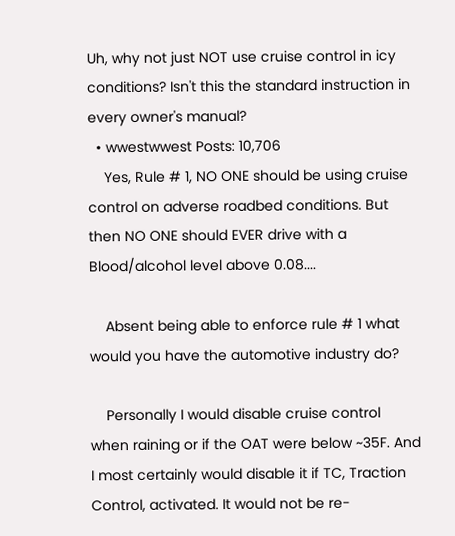Uh, why not just NOT use cruise control in icy conditions? Isn't this the standard instruction in every owner's manual?
  • wwestwwest Posts: 10,706
    Yes, Rule # 1, NO ONE should be using cruise control on adverse roadbed conditions. But then NO ONE should EVER drive with a Blood/alcohol level above 0.08....

    Absent being able to enforce rule # 1 what would you have the automotive industry do?

    Personally I would disable cruise control when raining or if the OAT were below ~35F. And I most certainly would disable it if TC, Traction Control, activated. It would not be re-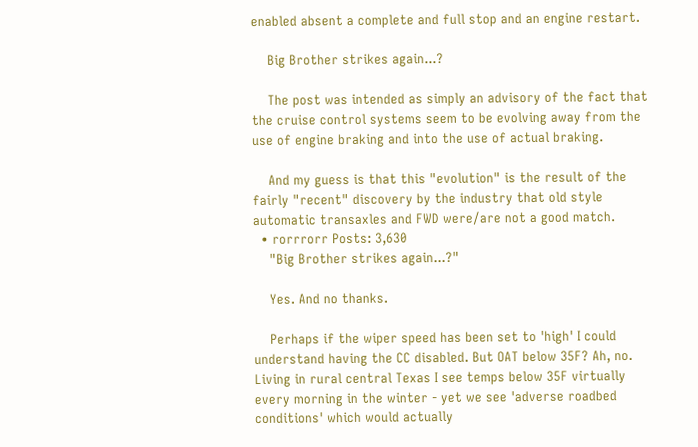enabled absent a complete and full stop and an engine restart.

    Big Brother strikes again...?

    The post was intended as simply an advisory of the fact that the cruise control systems seem to be evolving away from the use of engine braking and into the use of actual braking.

    And my guess is that this "evolution" is the result of the fairly "recent" discovery by the industry that old style automatic transaxles and FWD were/are not a good match.
  • rorrrorr Posts: 3,630
    "Big Brother strikes again...?"

    Yes. And no thanks.

    Perhaps if the wiper speed has been set to 'high' I could understand having the CC disabled. But OAT below 35F? Ah, no. Living in rural central Texas I see temps below 35F virtually every morning in the winter - yet we see 'adverse roadbed conditions' which would actually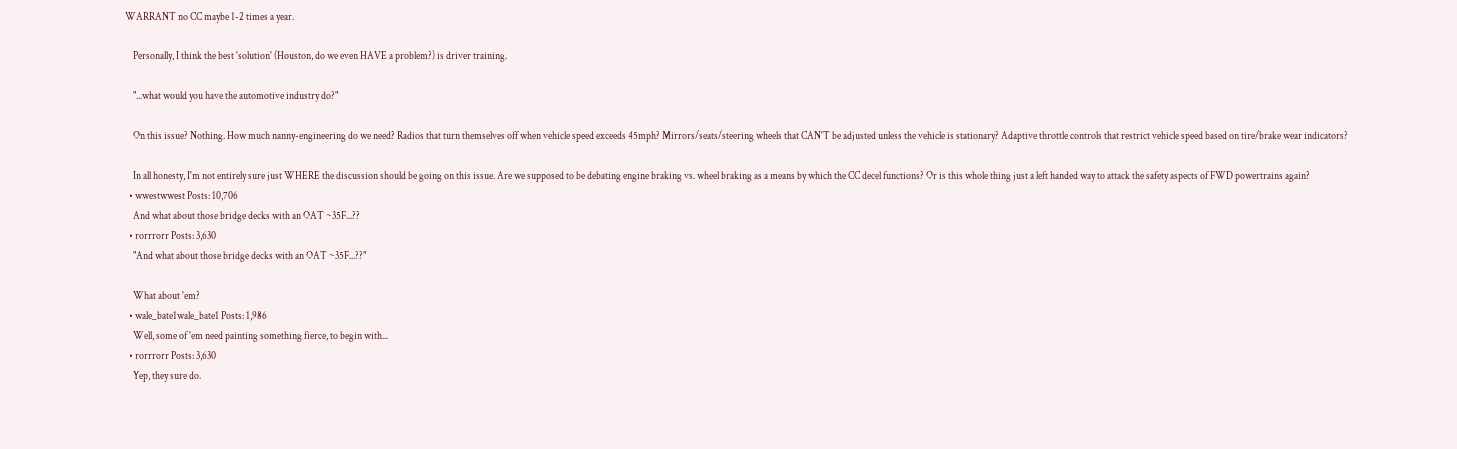WARRANT no CC maybe 1-2 times a year.

    Personally, I think the best 'solution' (Houston, do we even HAVE a problem?) is driver training.

    "...what would you have the automotive industry do?"

    On this issue? Nothing. How much nanny-engineering do we need? Radios that turn themselves off when vehicle speed exceeds 45mph? Mirrors/seats/steering wheels that CAN'T be adjusted unless the vehicle is stationary? Adaptive throttle controls that restrict vehicle speed based on tire/brake wear indicators?

    In all honesty, I'm not entirely sure just WHERE the discussion should be going on this issue. Are we supposed to be debating engine braking vs. wheel braking as a means by which the CC decel functions? Or is this whole thing just a left handed way to attack the safety aspects of FWD powertrains again?
  • wwestwwest Posts: 10,706
    And what about those bridge decks with an OAT ~35F...??
  • rorrrorr Posts: 3,630
    "And what about those bridge decks with an OAT ~35F...??"

    What about 'em?
  • wale_bate1wale_bate1 Posts: 1,986
    Well, some of 'em need painting something fierce, to begin with...
  • rorrrorr Posts: 3,630
    Yep, they sure do.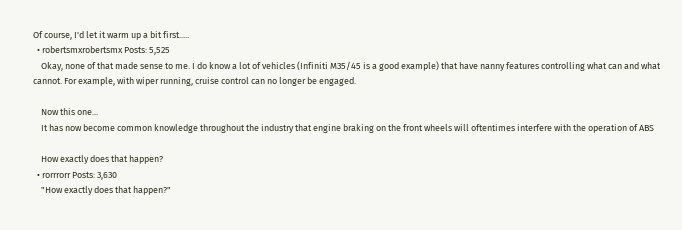Of course, I'd let it warm up a bit first.....
  • robertsmxrobertsmx Posts: 5,525
    Okay, none of that made sense to me. I do know a lot of vehicles (Infiniti M35/45 is a good example) that have nanny features controlling what can and what cannot. For example, with wiper running, cruise control can no longer be engaged.

    Now this one...
    It has now become common knowledge throughout the industry that engine braking on the front wheels will oftentimes interfere with the operation of ABS

    How exactly does that happen?
  • rorrrorr Posts: 3,630
    "How exactly does that happen?"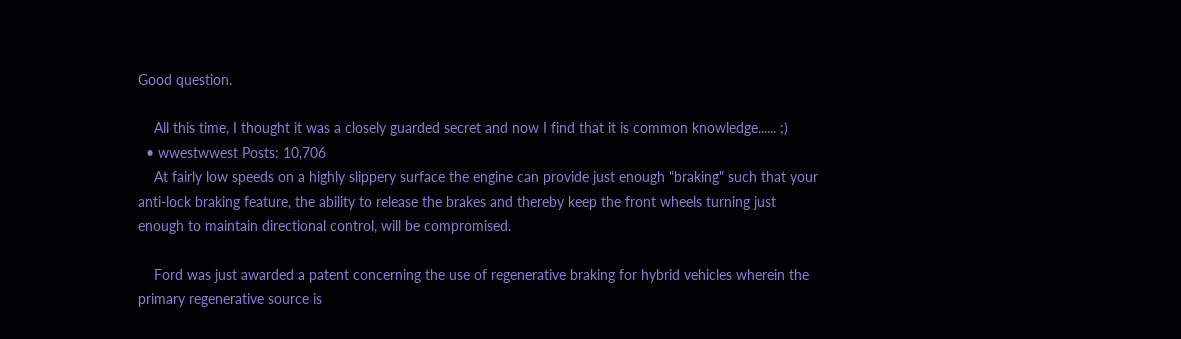Good question.

    All this time, I thought it was a closely guarded secret and now I find that it is common knowledge...... ;)
  • wwestwwest Posts: 10,706
    At fairly low speeds on a highly slippery surface the engine can provide just enough "braking" such that your anti-lock braking feature, the ability to release the brakes and thereby keep the front wheels turning just enough to maintain directional control, will be compromised.

    Ford was just awarded a patent concerning the use of regenerative braking for hybrid vehicles wherein the primary regenerative source is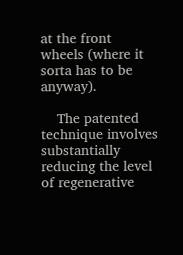at the front wheels (where it sorta has to be anyway).

    The patented technique involves substantially reducing the level of regenerative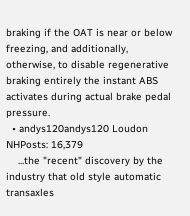braking if the OAT is near or below freezing, and additionally, otherwise, to disable regenerative braking entirely the instant ABS activates during actual brake pedal pressure.
  • andys120andys120 Loudon NHPosts: 16,379
    ...the "recent" discovery by the industry that old style automatic transaxles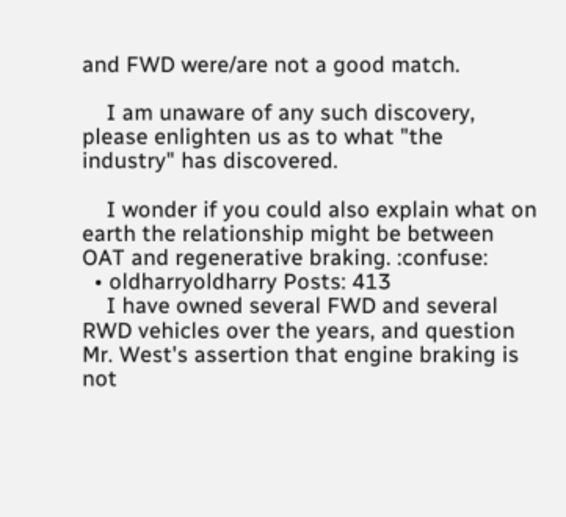and FWD were/are not a good match.

    I am unaware of any such discovery, please enlighten us as to what "the industry" has discovered.

    I wonder if you could also explain what on earth the relationship might be between OAT and regenerative braking. :confuse:
  • oldharryoldharry Posts: 413
    I have owned several FWD and several RWD vehicles over the years, and question Mr. West's assertion that engine braking is not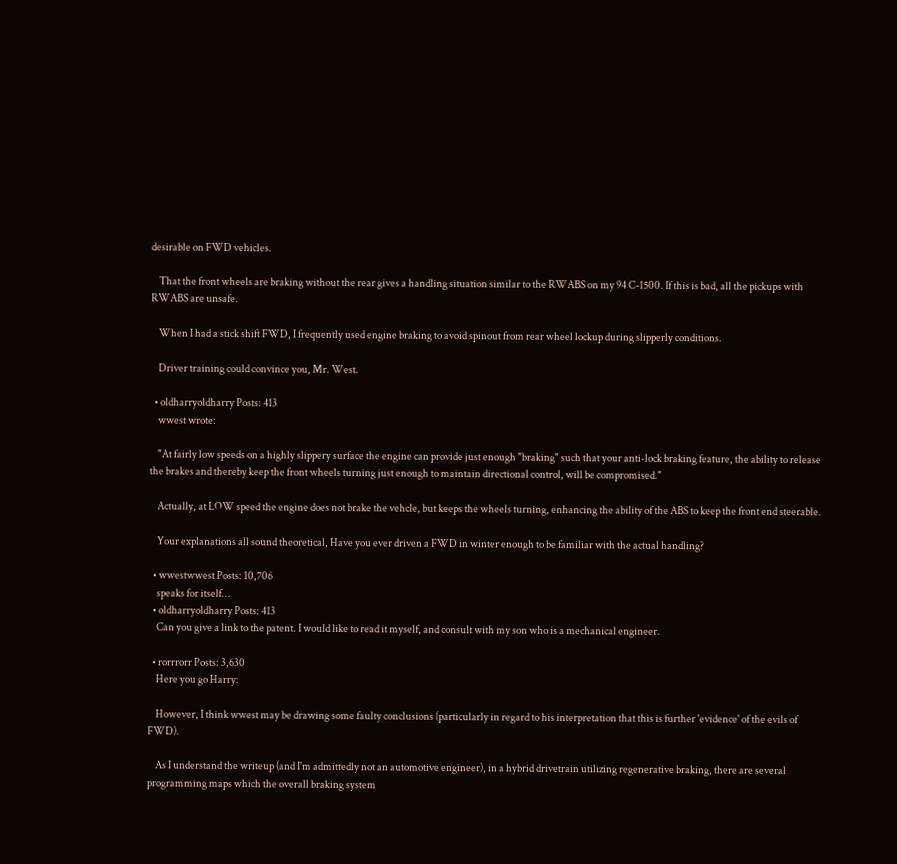desirable on FWD vehicles.

    That the front wheels are braking without the rear gives a handling situation similar to the RWABS on my 94 C-1500. If this is bad, all the pickups with RWABS are unsafe.

    When I had a stick shift FWD, I frequently used engine braking to avoid spinout from rear wheel lockup during slipperly conditions.

    Driver training could convince you, Mr. West.

  • oldharryoldharry Posts: 413
    wwest wrote:

    "At fairly low speeds on a highly slippery surface the engine can provide just enough "braking" such that your anti-lock braking feature, the ability to release the brakes and thereby keep the front wheels turning just enough to maintain directional control, will be compromised."

    Actually, at LOW speed the engine does not brake the vehcle, but keeps the wheels turning, enhancing the ability of the ABS to keep the front end steerable.

    Your explanations all sound theoretical, Have you ever driven a FWD in winter enough to be familiar with the actual handling?

  • wwestwwest Posts: 10,706
    speaks for itself...
  • oldharryoldharry Posts: 413
    Can you give a link to the patent. I would like to read it myself, and consult with my son who is a mechanical engineer.

  • rorrrorr Posts: 3,630
    Here you go Harry:

    However, I think wwest may be drawing some faulty conclusions (particularly in regard to his interpretation that this is further 'evidence' of the evils of FWD).

    As I understand the writeup (and I'm admittedly not an automotive engineer), in a hybrid drivetrain utilizing regenerative braking, there are several programming maps which the overall braking system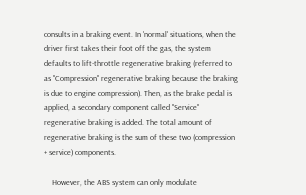consults in a braking event. In 'normal' situations, when the driver first takes their foot off the gas, the system defaults to lift-throttle regenerative braking (referred to as "Compression" regenerative braking because the braking is due to engine compression). Then, as the brake pedal is applied, a secondary component called "Service" regenerative braking is added. The total amount of regenerative braking is the sum of these two (compression + service) components.

    However, the ABS system can only modulate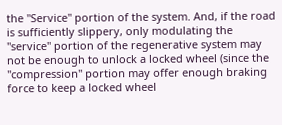the "Service" portion of the system. And, if the road is sufficiently slippery, only modulating the "service" portion of the regenerative system may not be enough to unlock a locked wheel (since the "compression" portion may offer enough braking force to keep a locked wheel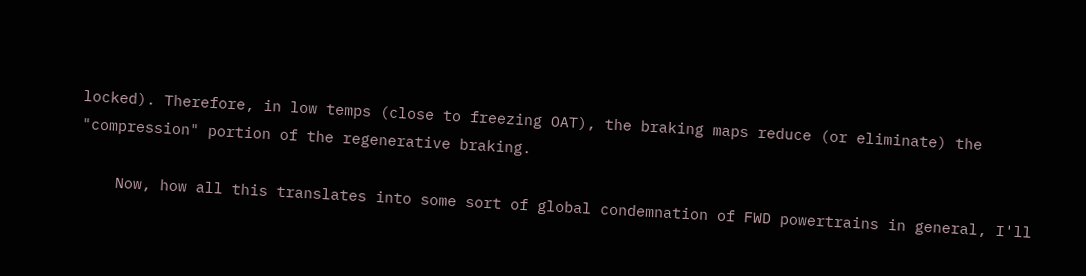locked). Therefore, in low temps (close to freezing OAT), the braking maps reduce (or eliminate) the "compression" portion of the regenerative braking.

    Now, how all this translates into some sort of global condemnation of FWD powertrains in general, I'll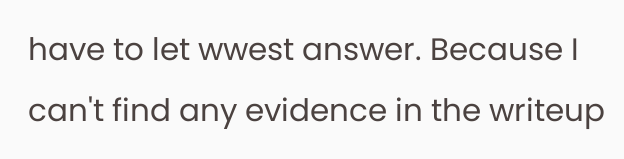have to let wwest answer. Because I can't find any evidence in the writeup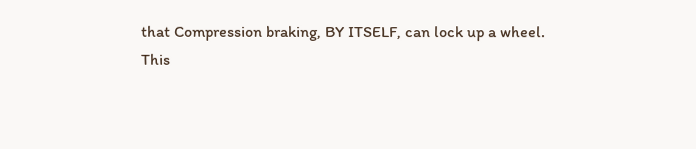that Compression braking, BY ITSELF, can lock up a wheel.
This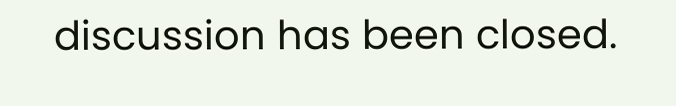discussion has been closed.